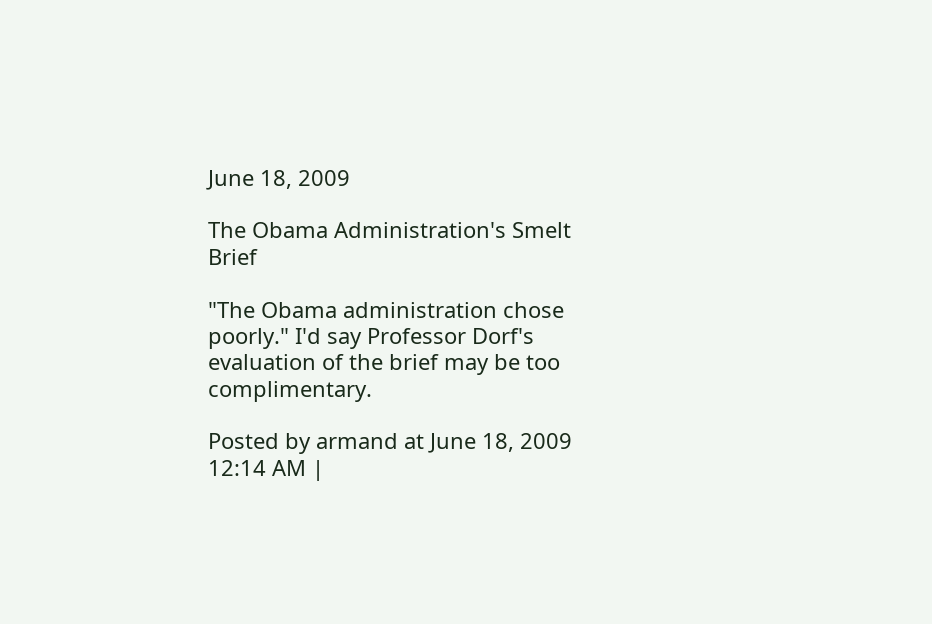June 18, 2009

The Obama Administration's Smelt Brief

"The Obama administration chose poorly." I'd say Professor Dorf's evaluation of the brief may be too complimentary.

Posted by armand at June 18, 2009 12:14 AM |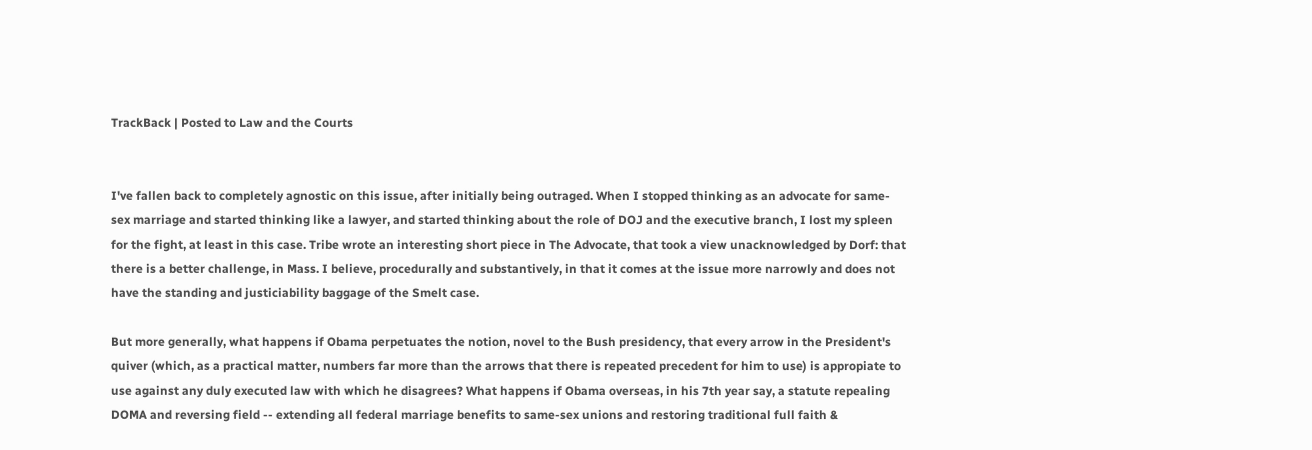TrackBack | Posted to Law and the Courts


I've fallen back to completely agnostic on this issue, after initially being outraged. When I stopped thinking as an advocate for same-sex marriage and started thinking like a lawyer, and started thinking about the role of DOJ and the executive branch, I lost my spleen for the fight, at least in this case. Tribe wrote an interesting short piece in The Advocate, that took a view unacknowledged by Dorf: that there is a better challenge, in Mass. I believe, procedurally and substantively, in that it comes at the issue more narrowly and does not have the standing and justiciability baggage of the Smelt case.

But more generally, what happens if Obama perpetuates the notion, novel to the Bush presidency, that every arrow in the President's quiver (which, as a practical matter, numbers far more than the arrows that there is repeated precedent for him to use) is appropiate to use against any duly executed law with which he disagrees? What happens if Obama overseas, in his 7th year say, a statute repealing DOMA and reversing field -- extending all federal marriage benefits to same-sex unions and restoring traditional full faith &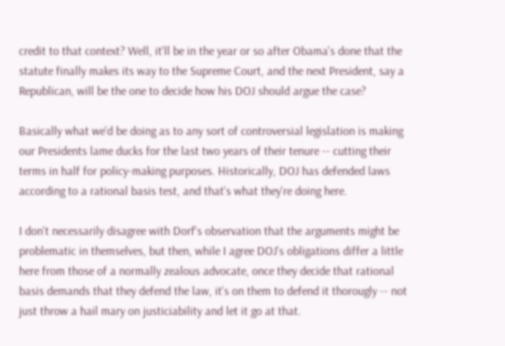credit to that context? Well, it'll be in the year or so after Obama's done that the statute finally makes its way to the Supreme Court, and the next President, say a Republican, will be the one to decide how his DOJ should argue the case?

Basically what we'd be doing as to any sort of controversial legislation is making our Presidents lame ducks for the last two years of their tenure -- cutting their terms in half for policy-making purposes. Historically, DOJ has defended laws according to a rational basis test, and that's what they're doing here.

I don't necessarily disagree with Dorf's observation that the arguments might be problematic in themselves, but then, while I agree DOJ's obligations differ a little here from those of a normally zealous advocate, once they decide that rational basis demands that they defend the law, it's on them to defend it thorougly -- not just throw a hail mary on justiciability and let it go at that.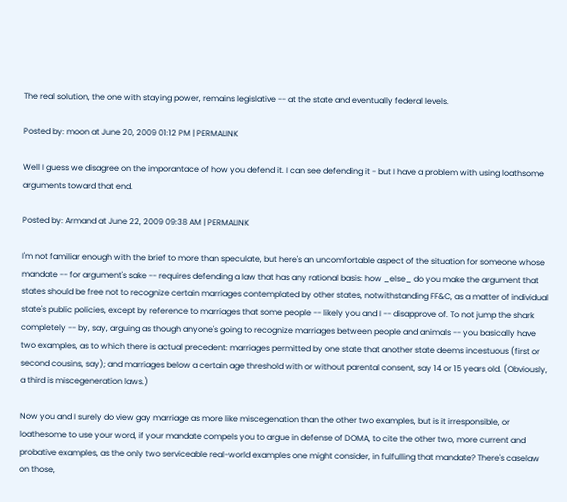The real solution, the one with staying power, remains legislative -- at the state and eventually federal levels.

Posted by: moon at June 20, 2009 01:12 PM | PERMALINK

Well I guess we disagree on the imporantace of how you defend it. I can see defending it - but I have a problem with using loathsome arguments toward that end.

Posted by: Armand at June 22, 2009 09:38 AM | PERMALINK

I'm not familiar enough with the brief to more than speculate, but here's an uncomfortable aspect of the situation for someone whose mandate -- for argument's sake -- requires defending a law that has any rational basis: how _else_ do you make the argument that states should be free not to recognize certain marriages contemplated by other states, notwithstanding FF&C, as a matter of individual state's public policies, except by reference to marriages that some people -- likely you and I -- disapprove of. To not jump the shark completely -- by, say, arguing as though anyone's going to recognize marriages between people and animals -- you basically have two examples, as to which there is actual precedent: marriages permitted by one state that another state deems incestuous (first or second cousins, say); and marriages below a certain age threshold with or without parental consent, say 14 or 15 years old. (Obviously, a third is miscegeneration laws.)

Now you and I surely do view gay marriage as more like miscegenation than the other two examples, but is it irresponsible, or loathesome to use your word, if your mandate compels you to argue in defense of DOMA, to cite the other two, more current and probative examples, as the only two serviceable real-world examples one might consider, in fulfulling that mandate? There's caselaw on those,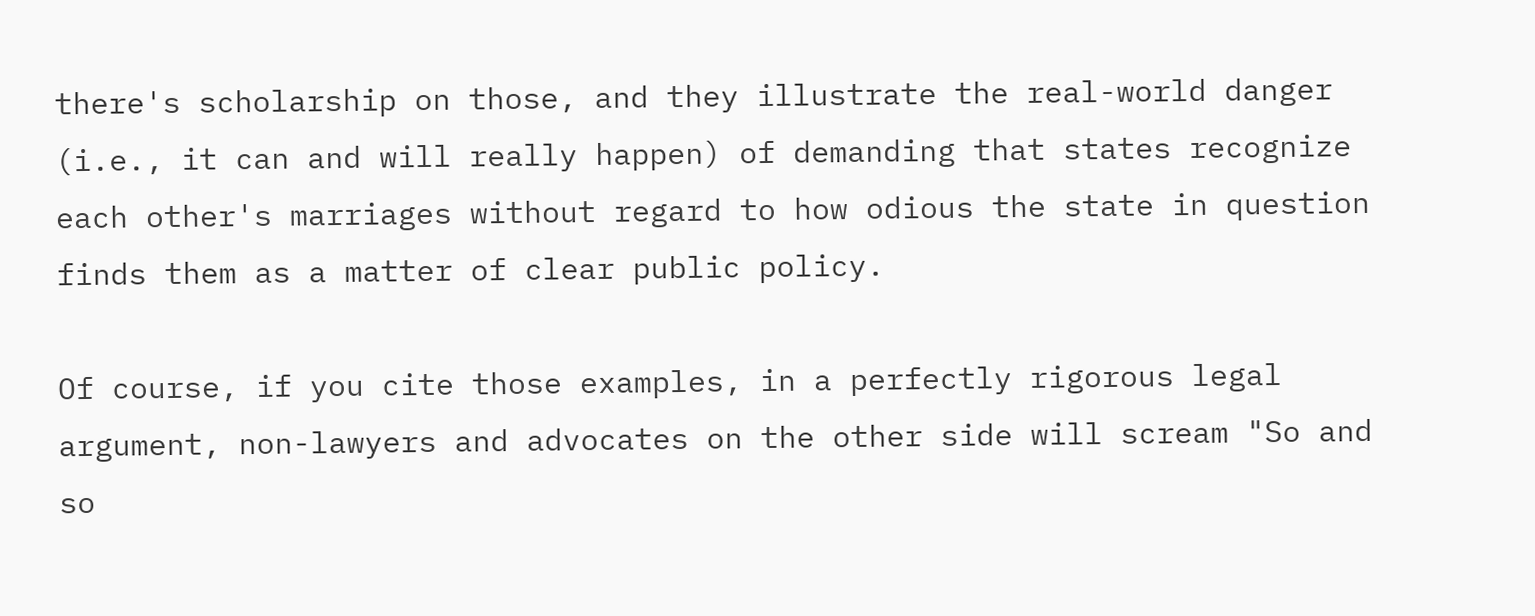there's scholarship on those, and they illustrate the real-world danger (i.e., it can and will really happen) of demanding that states recognize each other's marriages without regard to how odious the state in question finds them as a matter of clear public policy.

Of course, if you cite those examples, in a perfectly rigorous legal argument, non-lawyers and advocates on the other side will scream "So and so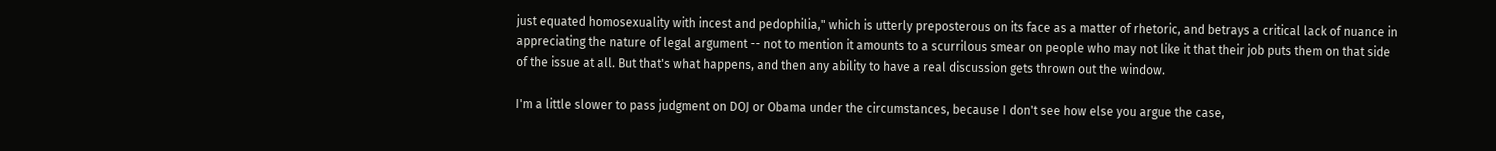just equated homosexuality with incest and pedophilia," which is utterly preposterous on its face as a matter of rhetoric, and betrays a critical lack of nuance in appreciating the nature of legal argument -- not to mention it amounts to a scurrilous smear on people who may not like it that their job puts them on that side of the issue at all. But that's what happens, and then any ability to have a real discussion gets thrown out the window.

I'm a little slower to pass judgment on DOJ or Obama under the circumstances, because I don't see how else you argue the case,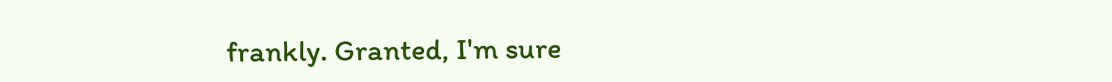frankly. Granted, I'm sure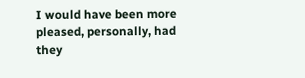I would have been more pleased, personally, had they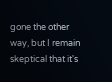gone the other way, but I remain skeptical that it's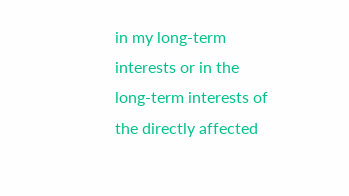in my long-term interests or in the long-term interests of the directly affected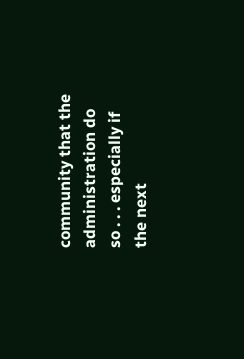community that the administration do so . . . especially if the next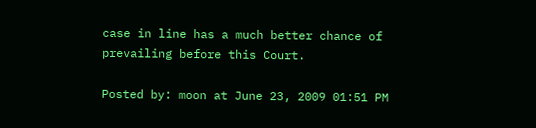case in line has a much better chance of prevailing before this Court.

Posted by: moon at June 23, 2009 01:51 PM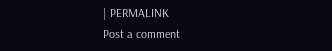| PERMALINK
Post a comment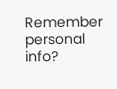Remember personal info?